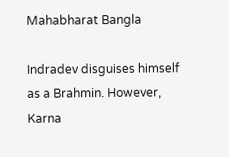Mahabharat Bangla

Indradev disguises himself as a Brahmin. However, Karna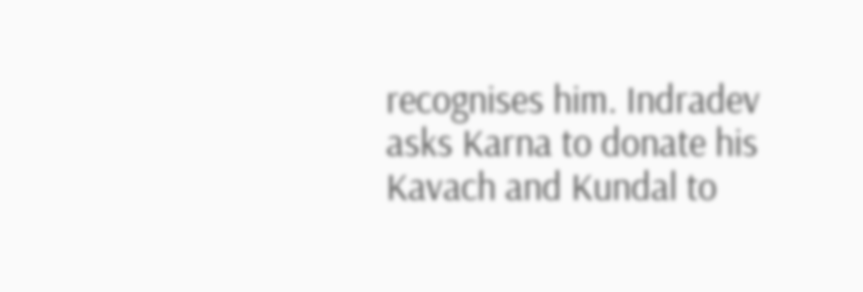recognises him. Indradev asks Karna to donate his Kavach and Kundal to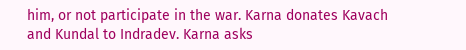him, or not participate in the war. Karna donates Kavach and Kundal to Indradev. Karna asks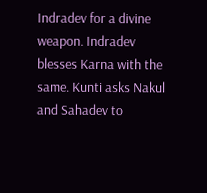Indradev for a divine weapon. Indradev blesses Karna with the same. Kunti asks Nakul and Sahadev to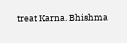treat Karna. Bhishma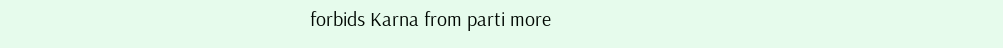forbids Karna from parti more